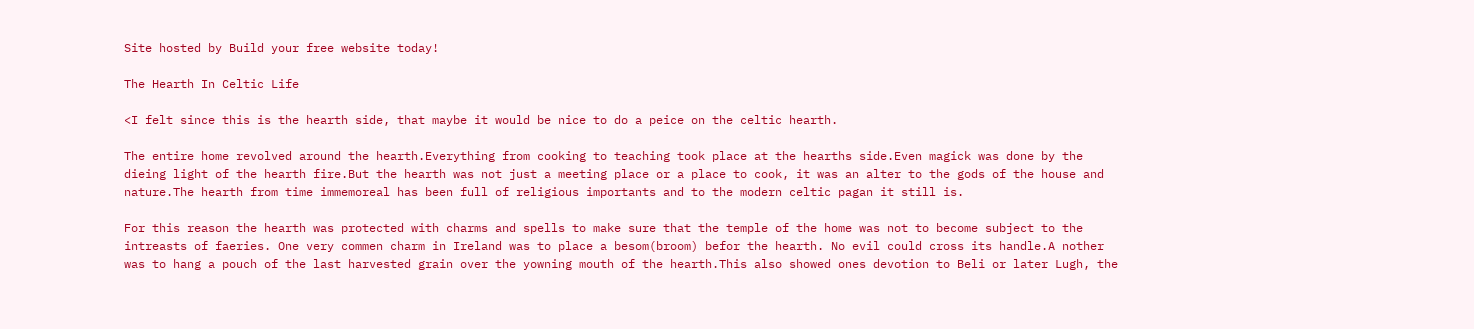Site hosted by Build your free website today!

The Hearth In Celtic Life

<I felt since this is the hearth side, that maybe it would be nice to do a peice on the celtic hearth.

The entire home revolved around the hearth.Everything from cooking to teaching took place at the hearths side.Even magick was done by the dieing light of the hearth fire.But the hearth was not just a meeting place or a place to cook, it was an alter to the gods of the house and nature.The hearth from time immemoreal has been full of religious importants and to the modern celtic pagan it still is.

For this reason the hearth was protected with charms and spells to make sure that the temple of the home was not to become subject to the intreasts of faeries. One very commen charm in Ireland was to place a besom(broom) befor the hearth. No evil could cross its handle.A nother was to hang a pouch of the last harvested grain over the yowning mouth of the hearth.This also showed ones devotion to Beli or later Lugh, the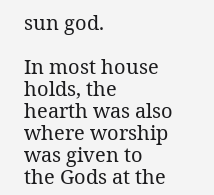sun god.

In most house holds, the hearth was also where worship was given to the Gods at the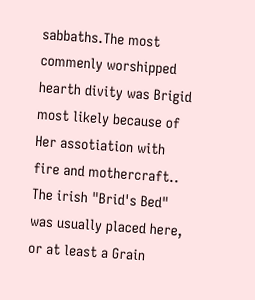sabbaths.The most commenly worshipped hearth divity was Brigid most likely because of Her assotiation with fire and mothercraft.. The irish "Brid's Bed" was usually placed here, or at least a Grain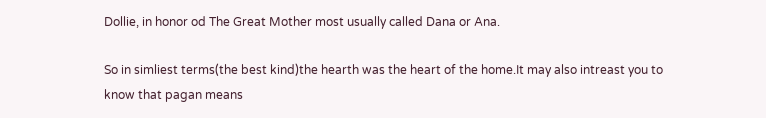Dollie, in honor od The Great Mother most usually called Dana or Ana.

So in simliest terms(the best kind)the hearth was the heart of the home.It may also intreast you to know that pagan means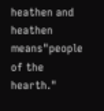heathen and heathen means"people of the hearth."